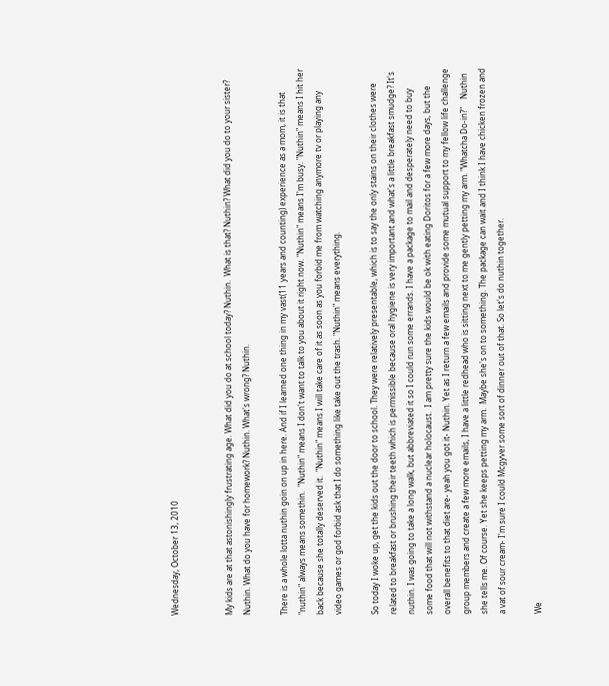Wednesday, October 13, 2010


My kids are at that astonishingly frustrating age. What did you do at school today? Nuthin.  What is that? Nuthin? What did you do to your sister? Nuthin. What do you have for homework? Nuthin. What's wrong? Nuthin.

There is a whole lotta nuthin goin on up in here. And if I learned one thing in my vast(11 years and counting) experience as a mom, it is that "nuthin" always means somethin.  "Nuthin" means I don't want to talk to you about it right now. "Nuthin" means I'm busy. "Nuthin" means I hit her back because she totally deserved it.  "Nuthin" means I will take care of it as soon as you forbid me from watching anymore tv or playing any video games or god forbid ask that I do something like take out the trash. "Nuthin" means everything.

So today I woke up, get the kids out the door to school. They were relatively presentable, which is to say the only stains on their clothes were related to breakfast or brushing their teeth which is permissible because oral hygiene is very important and what's a little breakfast smudge? It's nuthin. I was going to take a long walk, but abbreviated it so I could run some errands. I have a package to mail and desperately need to buy some food that will not withstand a nuclear holocaust.  I am pretty sure the kids would be ok with eating Doritos for a few more days, but the overall benefits to that diet are- yeah you got it- Nuthin. Yet as I return a few emails and provide some mutual support to my fellow life challenge group members and create a few more emails, I have a little redhead who is sitting next to me gently petting my arm. "Whatcha Do-in?"    Nuthin she tells me. Of course. Yet she keeps petting my arm.  Maybe she's on to something. The package can wait and I think I have chicken frozen and a vat of sour cream- I'm sure I could Mcgyver some sort of dinner out of that. So let's do nuthin together.

We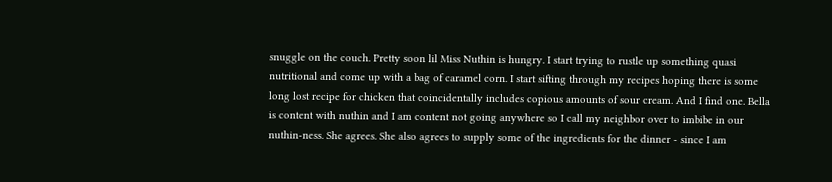snuggle on the couch. Pretty soon lil Miss Nuthin is hungry. I start trying to rustle up something quasi nutritional and come up with a bag of caramel corn. I start sifting through my recipes hoping there is some long lost recipe for chicken that coincidentally includes copious amounts of sour cream. And I find one. Bella is content with nuthin and I am content not going anywhere so I call my neighbor over to imbibe in our nuthin-ness. She agrees. She also agrees to supply some of the ingredients for the dinner - since I am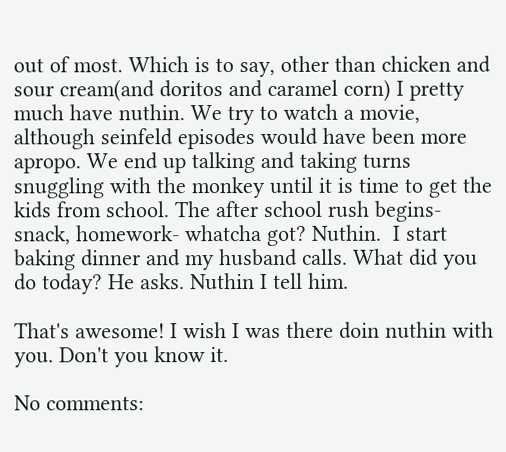out of most. Which is to say, other than chicken and sour cream(and doritos and caramel corn) I pretty much have nuthin. We try to watch a movie, although seinfeld episodes would have been more apropo. We end up talking and taking turns snuggling with the monkey until it is time to get the kids from school. The after school rush begins- snack, homework- whatcha got? Nuthin.  I start baking dinner and my husband calls. What did you do today? He asks. Nuthin I tell him.

That's awesome! I wish I was there doin nuthin with you. Don't you know it.

No comments: